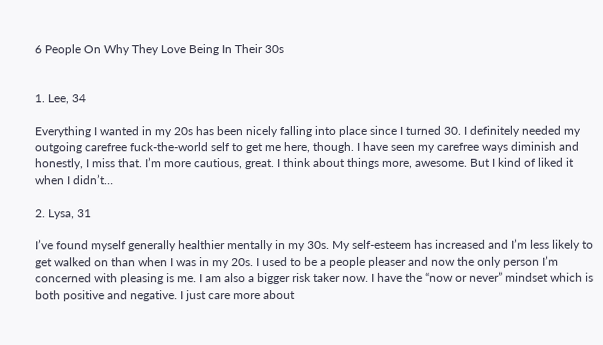6 People On Why They Love Being In Their 30s


1. Lee, 34

Everything I wanted in my 20s has been nicely falling into place since I turned 30. I definitely needed my outgoing carefree fuck-the-world self to get me here, though. I have seen my carefree ways diminish and honestly, I miss that. I’m more cautious, great. I think about things more, awesome. But I kind of liked it when I didn’t…

2. Lysa, 31

I’ve found myself generally healthier mentally in my 30s. My self-esteem has increased and I’m less likely to get walked on than when I was in my 20s. I used to be a people pleaser and now the only person I’m concerned with pleasing is me. I am also a bigger risk taker now. I have the “now or never” mindset which is both positive and negative. I just care more about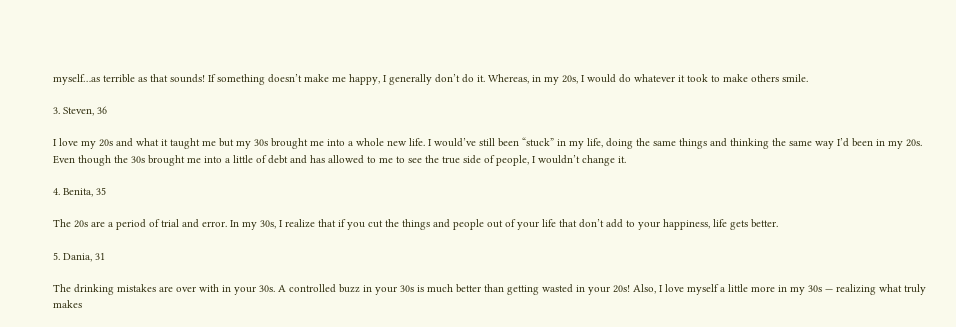myself…as terrible as that sounds! If something doesn’t make me happy, I generally don’t do it. Whereas, in my 20s, I would do whatever it took to make others smile.

3. Steven, 36

I love my 20s and what it taught me but my 30s brought me into a whole new life. I would’ve still been “stuck” in my life, doing the same things and thinking the same way I’d been in my 20s. Even though the 30s brought me into a little of debt and has allowed to me to see the true side of people, I wouldn’t change it.

4. Benita, 35

The 20s are a period of trial and error. In my 30s, I realize that if you cut the things and people out of your life that don’t add to your happiness, life gets better.

5. Dania, 31

The drinking mistakes are over with in your 30s. A controlled buzz in your 30s is much better than getting wasted in your 20s! Also, I love myself a little more in my 30s — realizing what truly makes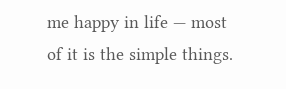me happy in life — most of it is the simple things.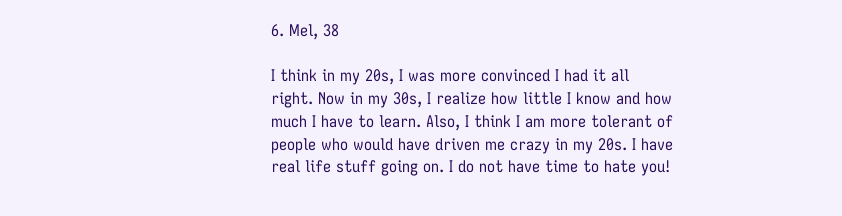6. Mel, 38

I think in my 20s, I was more convinced I had it all right. Now in my 30s, I realize how little I know and how much I have to learn. Also, I think I am more tolerant of people who would have driven me crazy in my 20s. I have real life stuff going on. I do not have time to hate you!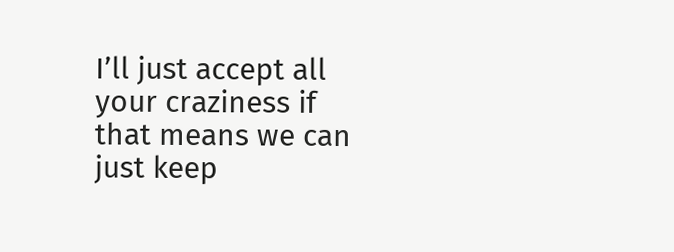I’ll just accept all your craziness if that means we can just keep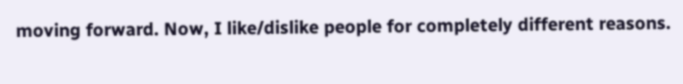moving forward. Now, I like/dislike people for completely different reasons.